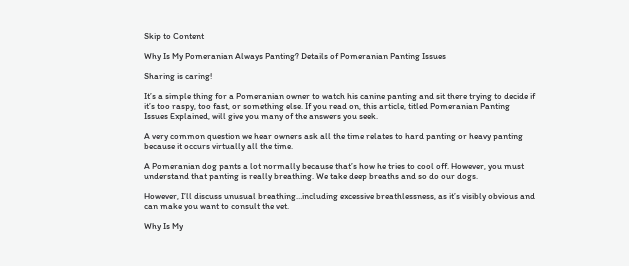Skip to Content

Why Is My Pomeranian Always Panting? Details of Pomeranian Panting Issues

Sharing is caring!

It’s a simple thing for a Pomeranian owner to watch his canine panting and sit there trying to decide if it’s too raspy, too fast, or something else. If you read on, this article, titled Pomeranian Panting Issues Explained, will give you many of the answers you seek.

A very common question we hear owners ask all the time relates to hard panting or heavy panting because it occurs virtually all the time.

A Pomeranian dog pants a lot normally because that’s how he tries to cool off. However, you must understand that panting is really breathing. We take deep breaths and so do our dogs.

However, I’ll discuss unusual breathing…including excessive breathlessness, as it’s visibly obvious and can make you want to consult the vet.

Why Is My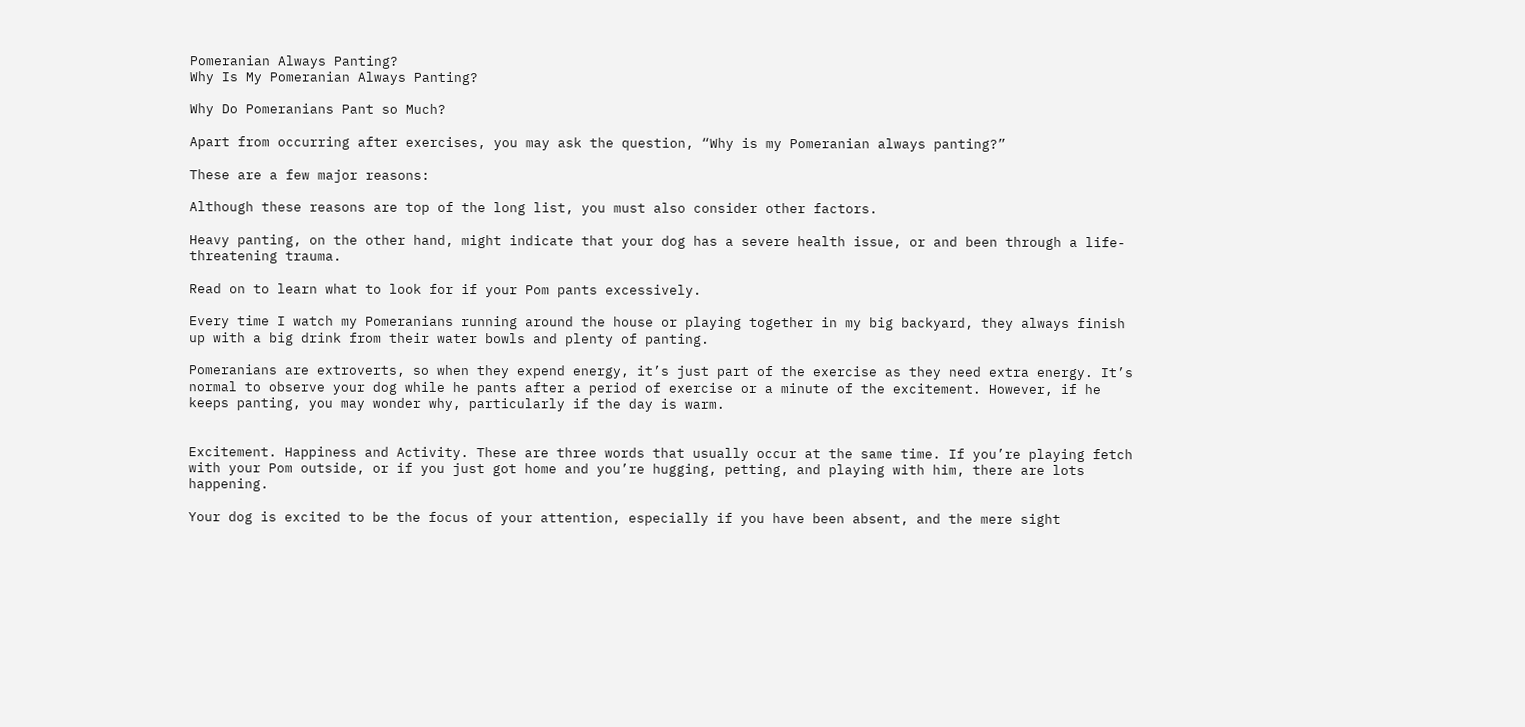Pomeranian Always Panting?
Why Is My Pomeranian Always Panting?

Why Do Pomeranians Pant so Much?

Apart from occurring after exercises, you may ask the question, “Why is my Pomeranian always panting?”

These are a few major reasons:

Although these reasons are top of the long list, you must also consider other factors.

Heavy panting, on the other hand, might indicate that your dog has a severe health issue, or and been through a life-threatening trauma.

Read on to learn what to look for if your Pom pants excessively.

Every time I watch my Pomeranians running around the house or playing together in my big backyard, they always finish up with a big drink from their water bowls and plenty of panting.

Pomeranians are extroverts, so when they expend energy, it’s just part of the exercise as they need extra energy. It’s normal to observe your dog while he pants after a period of exercise or a minute of the excitement. However, if he keeps panting, you may wonder why, particularly if the day is warm.


Excitement. Happiness and Activity. These are three words that usually occur at the same time. If you’re playing fetch with your Pom outside, or if you just got home and you’re hugging, petting, and playing with him, there are lots happening.

Your dog is excited to be the focus of your attention, especially if you have been absent, and the mere sight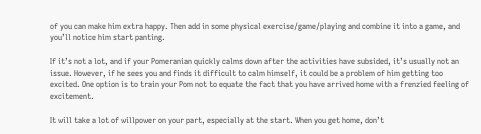of you can make him extra happy. Then add in some physical exercise/game/playing and combine it into a game, and you’ll notice him start panting.

If it’s not a lot, and if your Pomeranian quickly calms down after the activities have subsided, it’s usually not an issue. However, if he sees you and finds it difficult to calm himself, it could be a problem of him getting too excited. One option is to train your Pom not to equate the fact that you have arrived home with a frenzied feeling of excitement.

It will take a lot of willpower on your part, especially at the start. When you get home, don’t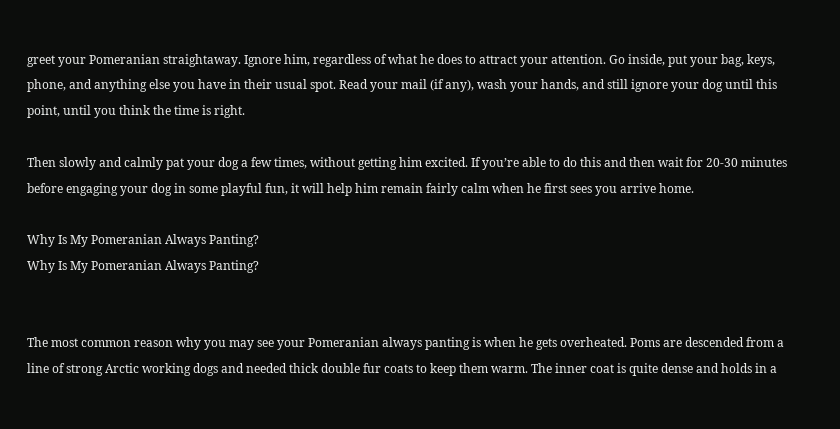greet your Pomeranian straightaway. Ignore him, regardless of what he does to attract your attention. Go inside, put your bag, keys, phone, and anything else you have in their usual spot. Read your mail (if any), wash your hands, and still ignore your dog until this point, until you think the time is right.

Then slowly and calmly pat your dog a few times, without getting him excited. If you’re able to do this and then wait for 20-30 minutes before engaging your dog in some playful fun, it will help him remain fairly calm when he first sees you arrive home.

Why Is My Pomeranian Always Panting?
Why Is My Pomeranian Always Panting?


The most common reason why you may see your Pomeranian always panting is when he gets overheated. Poms are descended from a line of strong Arctic working dogs and needed thick double fur coats to keep them warm. The inner coat is quite dense and holds in a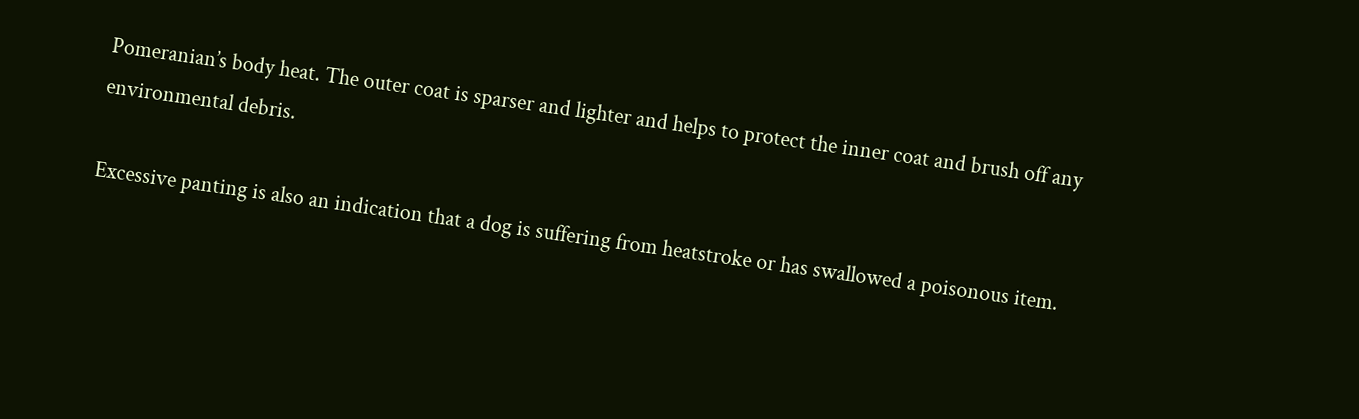Pomeranian’s body heat. The outer coat is sparser and lighter and helps to protect the inner coat and brush off any environmental debris.

Excessive panting is also an indication that a dog is suffering from heatstroke or has swallowed a poisonous item.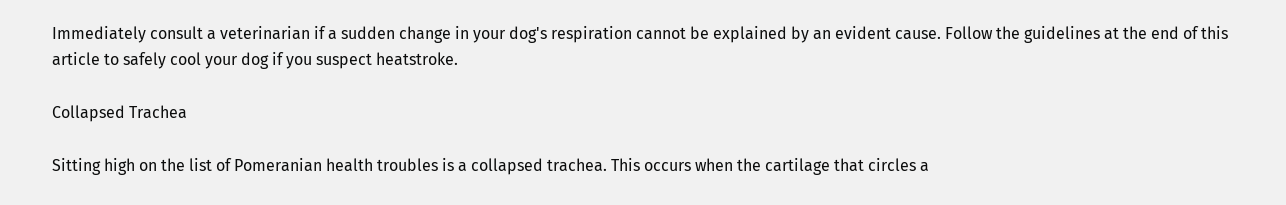Immediately consult a veterinarian if a sudden change in your dog's respiration cannot be explained by an evident cause. Follow the guidelines at the end of this article to safely cool your dog if you suspect heatstroke.

Collapsed Trachea

Sitting high on the list of Pomeranian health troubles is a collapsed trachea. This occurs when the cartilage that circles a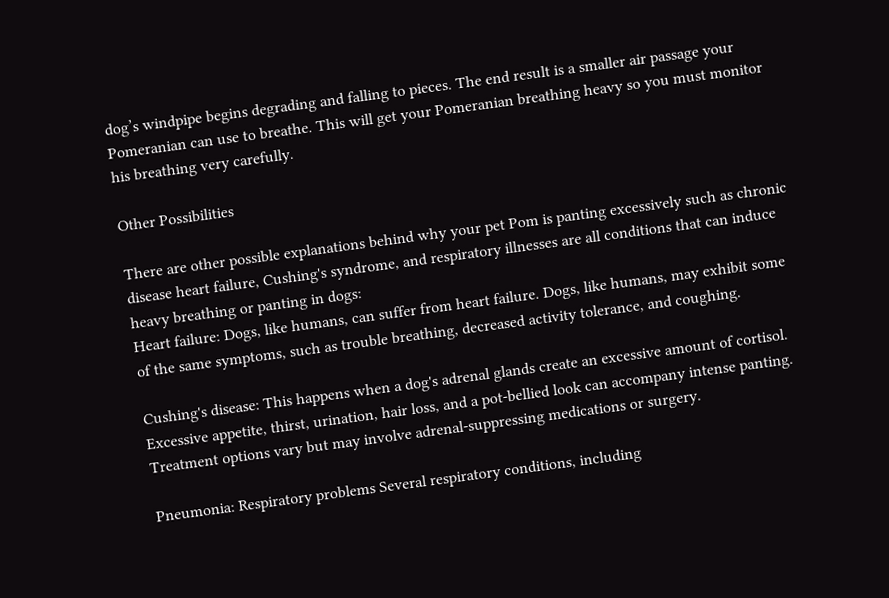dog’s windpipe begins degrading and falling to pieces. The end result is a smaller air passage your Pomeranian can use to breathe. This will get your Pomeranian breathing heavy so you must monitor his breathing very carefully.

Other Possibilities

There are other possible explanations behind why your pet Pom is panting excessively such as chronic disease heart failure, Cushing's syndrome, and respiratory illnesses are all conditions that can induce heavy breathing or panting in dogs:
Heart failure: Dogs, like humans, can suffer from heart failure. Dogs, like humans, may exhibit some of the same symptoms, such as trouble breathing, decreased activity tolerance, and coughing.

Cushing's disease: This happens when a dog's adrenal glands create an excessive amount of cortisol. Excessive appetite, thirst, urination, hair loss, and a pot-bellied look can accompany intense panting. Treatment options vary but may involve adrenal-suppressing medications or surgery.

Pneumonia: Respiratory problems Several respiratory conditions, including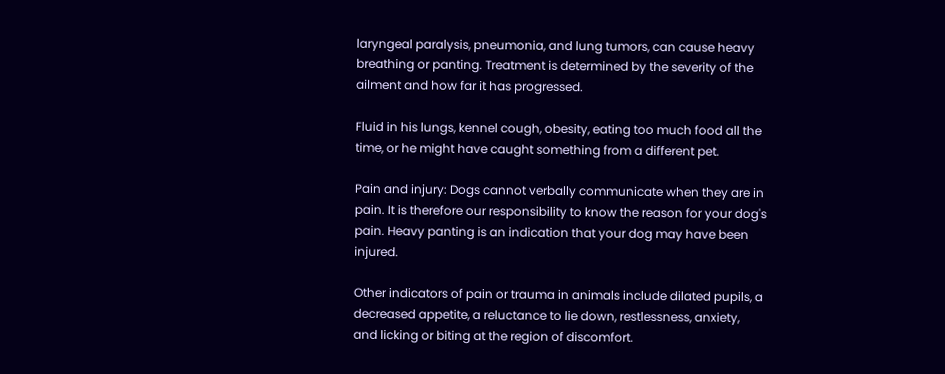laryngeal paralysis, pneumonia, and lung tumors, can cause heavy breathing or panting. Treatment is determined by the severity of the ailment and how far it has progressed.

Fluid in his lungs, kennel cough, obesity, eating too much food all the time, or he might have caught something from a different pet.

Pain and injury: Dogs cannot verbally communicate when they are in pain. It is therefore our responsibility to know the reason for your dog's pain. Heavy panting is an indication that your dog may have been injured.

Other indicators of pain or trauma in animals include dilated pupils, a decreased appetite, a reluctance to lie down, restlessness, anxiety, and licking or biting at the region of discomfort.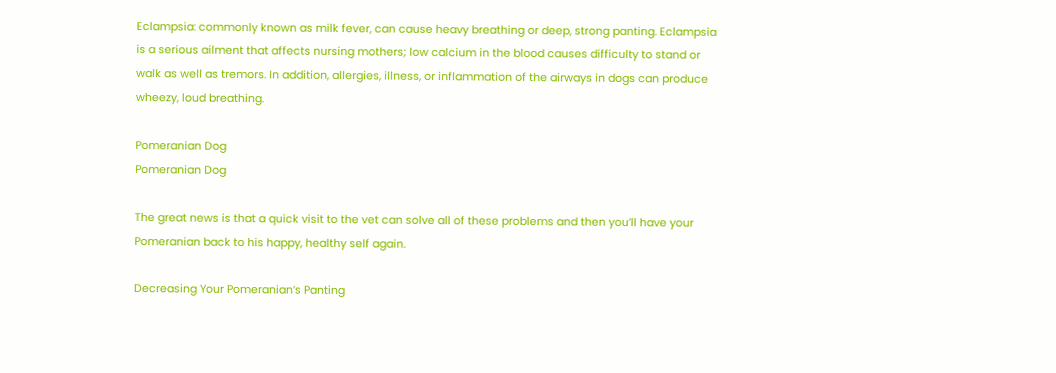Eclampsia: commonly known as milk fever, can cause heavy breathing or deep, strong panting. Eclampsia is a serious ailment that affects nursing mothers; low calcium in the blood causes difficulty to stand or walk as well as tremors. In addition, allergies, illness, or inflammation of the airways in dogs can produce wheezy, loud breathing.

Pomeranian Dog
Pomeranian Dog

The great news is that a quick visit to the vet can solve all of these problems and then you’ll have your Pomeranian back to his happy, healthy self again.

Decreasing Your Pomeranian’s Panting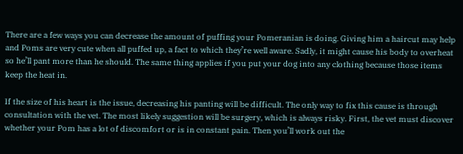There are a few ways you can decrease the amount of puffing your Pomeranian is doing. Giving him a haircut may help and Poms are very cute when all puffed up, a fact to which they’re well aware. Sadly, it might cause his body to overheat so he’ll pant more than he should. The same thing applies if you put your dog into any clothing because those items keep the heat in.

If the size of his heart is the issue, decreasing his panting will be difficult. The only way to fix this cause is through consultation with the vet. The most likely suggestion will be surgery, which is always risky. First, the vet must discover whether your Pom has a lot of discomfort or is in constant pain. Then you’ll work out the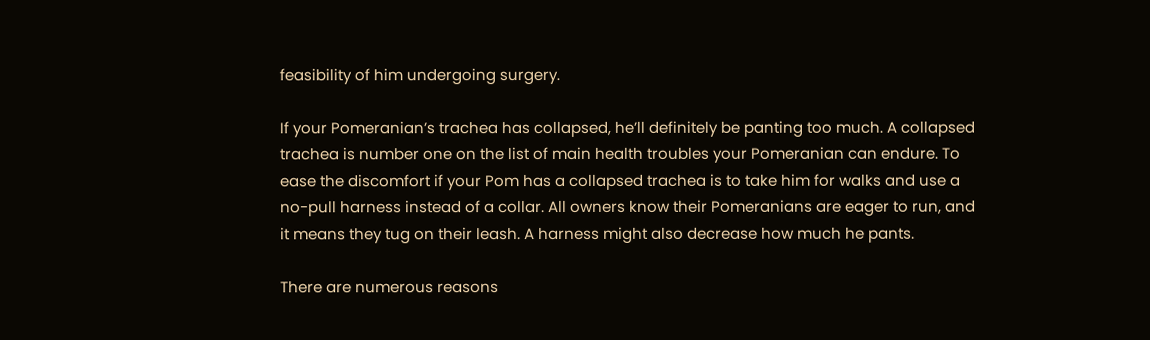feasibility of him undergoing surgery.

If your Pomeranian’s trachea has collapsed, he’ll definitely be panting too much. A collapsed trachea is number one on the list of main health troubles your Pomeranian can endure. To ease the discomfort if your Pom has a collapsed trachea is to take him for walks and use a no-pull harness instead of a collar. All owners know their Pomeranians are eager to run, and it means they tug on their leash. A harness might also decrease how much he pants.

There are numerous reasons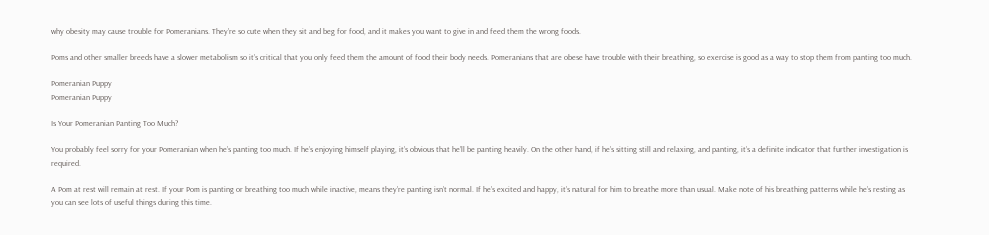why obesity may cause trouble for Pomeranians. They’re so cute when they sit and beg for food, and it makes you want to give in and feed them the wrong foods.

Poms and other smaller breeds have a slower metabolism so it’s critical that you only feed them the amount of food their body needs. Pomeranians that are obese have trouble with their breathing, so exercise is good as a way to stop them from panting too much.

Pomeranian Puppy
Pomeranian Puppy

Is Your Pomeranian Panting Too Much?

You probably feel sorry for your Pomeranian when he’s panting too much. If he’s enjoying himself playing, it’s obvious that he’ll be panting heavily. On the other hand, if he’s sitting still and relaxing, and panting, it’s a definite indicator that further investigation is required.

A Pom at rest will remain at rest. If your Pom is panting or breathing too much while inactive, means they’re panting isn’t normal. If he’s excited and happy, it’s natural for him to breathe more than usual. Make note of his breathing patterns while he’s resting as you can see lots of useful things during this time.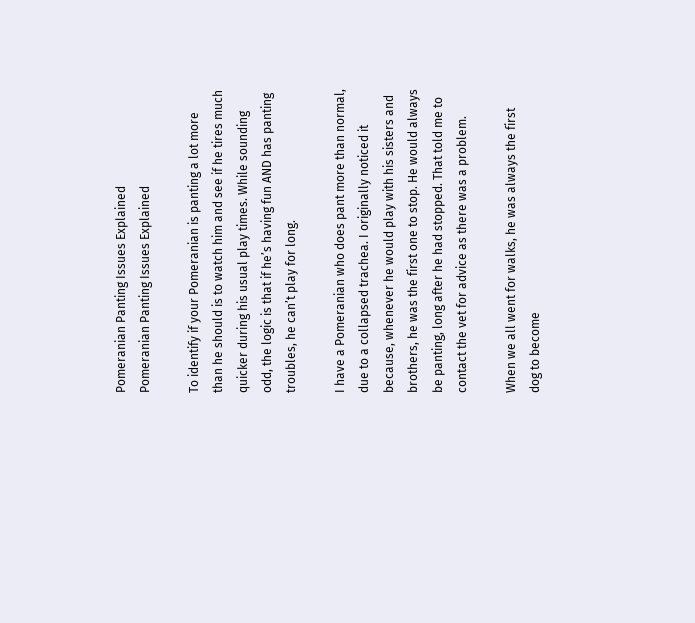Pomeranian Panting Issues Explained
Pomeranian Panting Issues Explained

To identify if your Pomeranian is panting a lot more than he should is to watch him and see if he tires much quicker during his usual play times. While sounding odd, the logic is that if he’s having fun AND has panting troubles, he can’t play for long.

I have a Pomeranian who does pant more than normal, due to a collapsed trachea. I originally noticed it because, whenever he would play with his sisters and brothers, he was the first one to stop. He would always be panting, long after he had stopped. That told me to contact the vet for advice as there was a problem.

When we all went for walks, he was always the first dog to become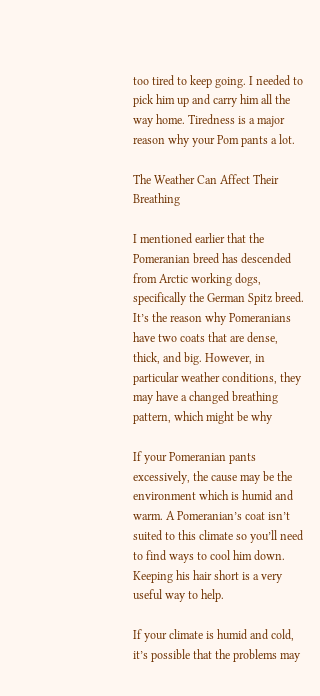too tired to keep going. I needed to pick him up and carry him all the way home. Tiredness is a major reason why your Pom pants a lot.

The Weather Can Affect Their Breathing

I mentioned earlier that the Pomeranian breed has descended from Arctic working dogs, specifically the German Spitz breed. It’s the reason why Pomeranians have two coats that are dense, thick, and big. However, in particular weather conditions, they may have a changed breathing pattern, which might be why

If your Pomeranian pants excessively, the cause may be the environment which is humid and warm. A Pomeranian’s coat isn’t suited to this climate so you’ll need to find ways to cool him down. Keeping his hair short is a very useful way to help.

If your climate is humid and cold, it’s possible that the problems may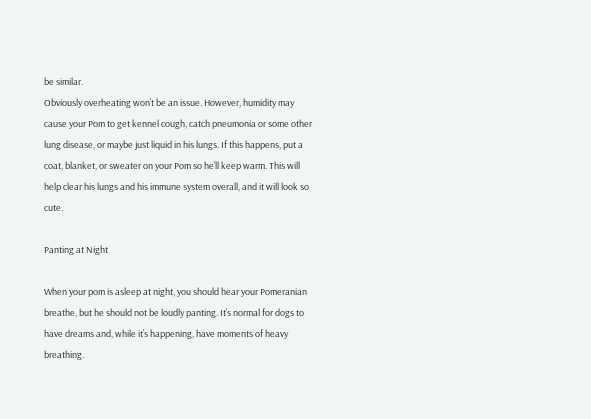be similar.
Obviously overheating won’t be an issue. However, humidity may cause your Pom to get kennel cough, catch pneumonia or some other lung disease, or maybe just liquid in his lungs. If this happens, put a coat, blanket, or sweater on your Pom so he’ll keep warm. This will help clear his lungs and his immune system overall, and it will look so cute.

Panting at Night

When your pom is asleep at night, you should hear your Pomeranian breathe, but he should not be loudly panting. It’s normal for dogs to have dreams and, while it’s happening, have moments of heavy breathing.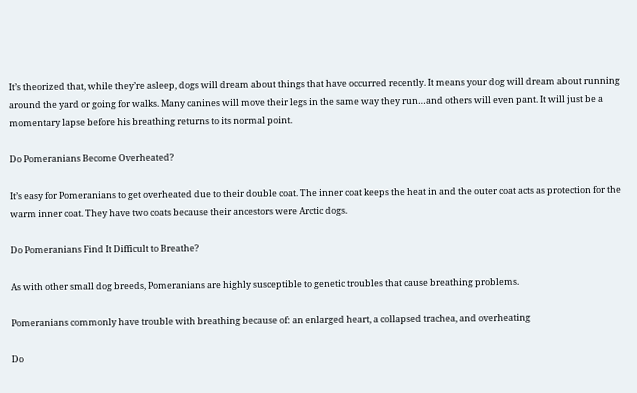It’s theorized that, while they’re asleep, dogs will dream about things that have occurred recently. It means your dog will dream about running around the yard or going for walks. Many canines will move their legs in the same way they run…and others will even pant. It will just be a momentary lapse before his breathing returns to its normal point.

Do Pomeranians Become Overheated?

It’s easy for Pomeranians to get overheated due to their double coat. The inner coat keeps the heat in and the outer coat acts as protection for the warm inner coat. They have two coats because their ancestors were Arctic dogs.

Do Pomeranians Find It Difficult to Breathe?

As with other small dog breeds, Pomeranians are highly susceptible to genetic troubles that cause breathing problems.

Pomeranians commonly have trouble with breathing because of: an enlarged heart, a collapsed trachea, and overheating

Do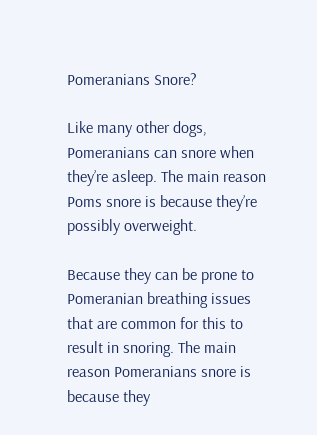Pomeranians Snore?

Like many other dogs, Pomeranians can snore when they’re asleep. The main reason Poms snore is because they’re possibly overweight.

Because they can be prone to Pomeranian breathing issues that are common for this to result in snoring. The main reason Pomeranians snore is because they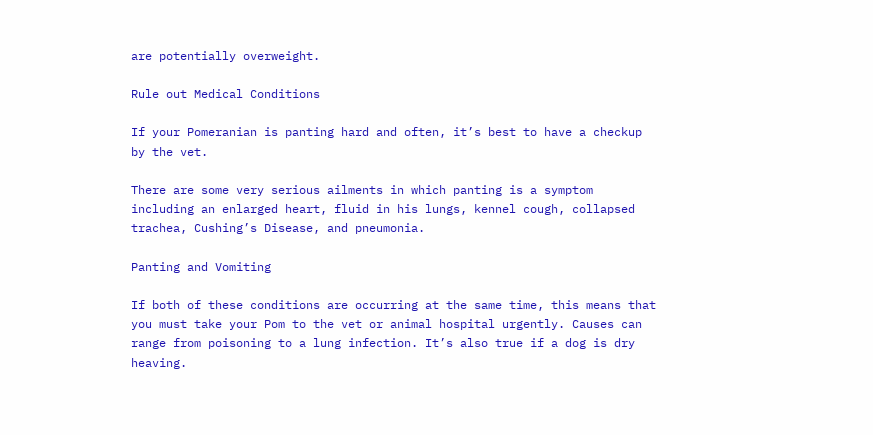are potentially overweight.

Rule out Medical Conditions

If your Pomeranian is panting hard and often, it’s best to have a checkup by the vet.

There are some very serious ailments in which panting is a symptom including an enlarged heart, fluid in his lungs, kennel cough, collapsed trachea, Cushing’s Disease, and pneumonia.

Panting and Vomiting

If both of these conditions are occurring at the same time, this means that you must take your Pom to the vet or animal hospital urgently. Causes can range from poisoning to a lung infection. It’s also true if a dog is dry heaving.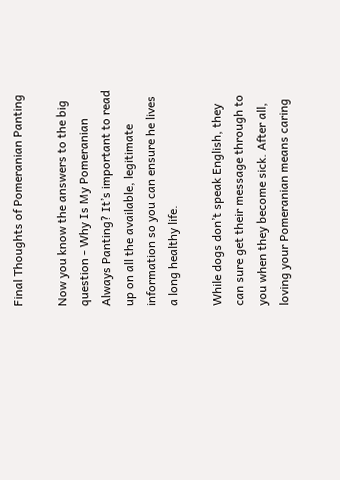Final Thoughts of Pomeranian Panting

Now you know the answers to the big question - Why Is My Pomeranian Always Panting? It’s important to read up on all the available, legitimate information so you can ensure he lives a long healthy life.

While dogs don’t speak English, they can sure get their message through to you when they become sick. After all, loving your Pomeranian means caring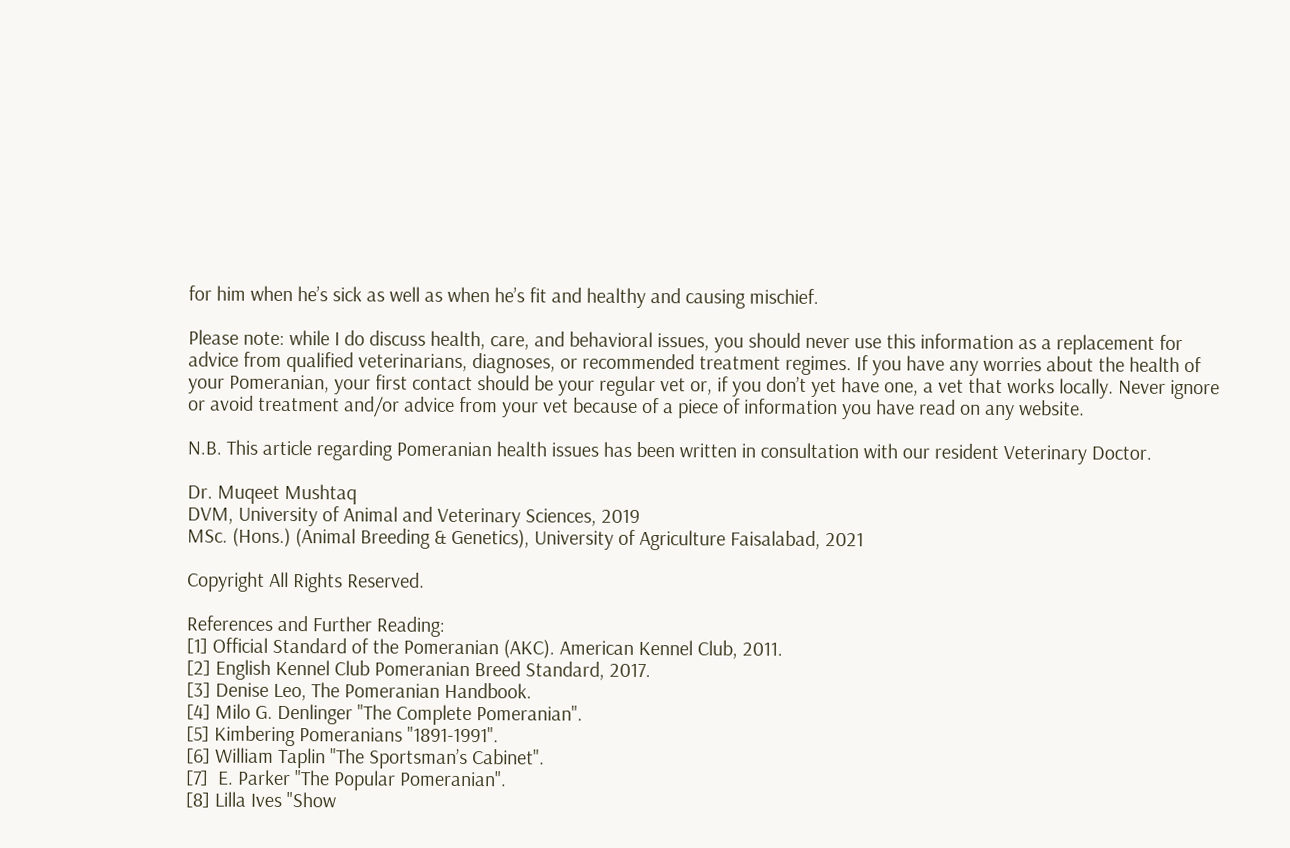for him when he’s sick as well as when he’s fit and healthy and causing mischief.

Please note: while I do discuss health, care, and behavioral issues, you should never use this information as a replacement for advice from qualified veterinarians, diagnoses, or recommended treatment regimes. If you have any worries about the health of your Pomeranian, your first contact should be your regular vet or, if you don’t yet have one, a vet that works locally. Never ignore or avoid treatment and/or advice from your vet because of a piece of information you have read on any website.

N.B. This article regarding Pomeranian health issues has been written in consultation with our resident Veterinary Doctor.

Dr. Muqeet Mushtaq
DVM, University of Animal and Veterinary Sciences, 2019
MSc. (Hons.) (Animal Breeding & Genetics), University of Agriculture Faisalabad, 2021

Copyright All Rights Reserved.

References and Further Reading:
[1] Official Standard of the Pomeranian (AKC). American Kennel Club, 2011.
[2] English Kennel Club Pomeranian Breed Standard, 2017.
[3] Denise Leo, The Pomeranian Handbook.
[4] Milo G. Denlinger "The Complete Pomeranian".
[5] Kimbering Pomeranians "1891-1991".
[6] William Taplin "The Sportsman’s Cabinet".
[7]  E. Parker "The Popular Pomeranian".
[8] Lilla Ives "Show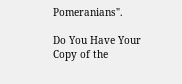Pomeranians".

Do You Have Your Copy of the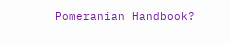Pomeranian Handbook?